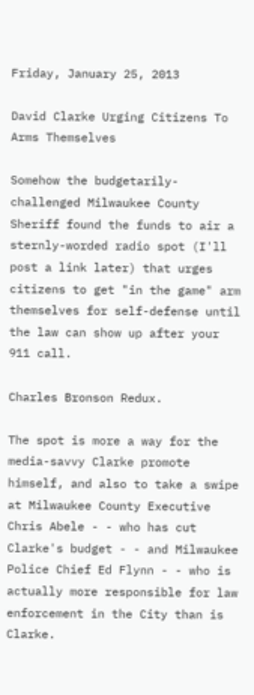Friday, January 25, 2013

David Clarke Urging Citizens To Arms Themselves

Somehow the budgetarily-challenged Milwaukee County Sheriff found the funds to air a sternly-worded radio spot (I'll post a link later) that urges citizens to get "in the game" arm themselves for self-defense until the law can show up after your 911 call.

Charles Bronson Redux.

The spot is more a way for the media-savvy Clarke promote himself, and also to take a swipe at Milwaukee County Executive Chris Abele - - who has cut Clarke's budget - - and Milwaukee Police Chief Ed Flynn - - who is actually more responsible for law enforcement in the City than is Clarke.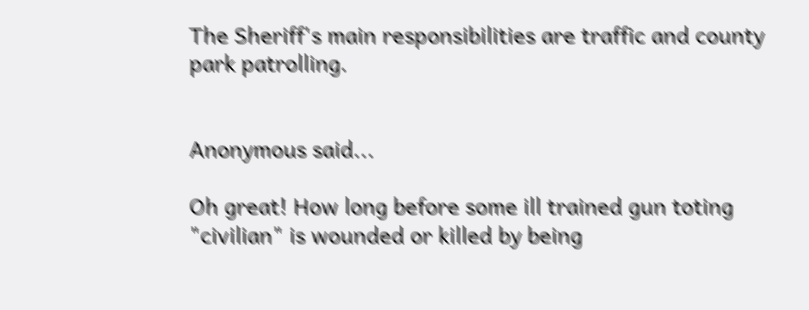The Sheriff's main responsibilities are traffic and county park patrolling.


Anonymous said...

Oh great! How long before some ill trained gun toting "civilian" is wounded or killed by being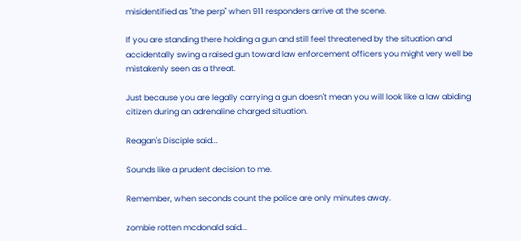misidentified as "the perp" when 911 responders arrive at the scene.

If you are standing there holding a gun and still feel threatened by the situation and accidentally swing a raised gun toward law enforcement officers you might very well be mistakenly seen as a threat.

Just because you are legally carrying a gun doesn't mean you will look like a law abiding citizen during an adrenaline charged situation.

Reagan's Disciple said...

Sounds like a prudent decision to me.

Remember, when seconds count the police are only minutes away.

zombie rotten mcdonald said...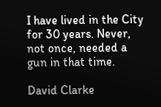I have lived in the City for 30 years. Never, not once, needed a gun in that time.

David Clarke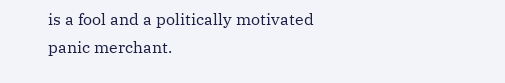is a fool and a politically motivated panic merchant.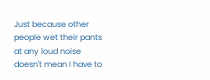Just because other people wet their pants at any loud noise doesn't mean I have to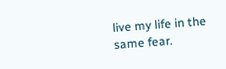live my life in the same fear.